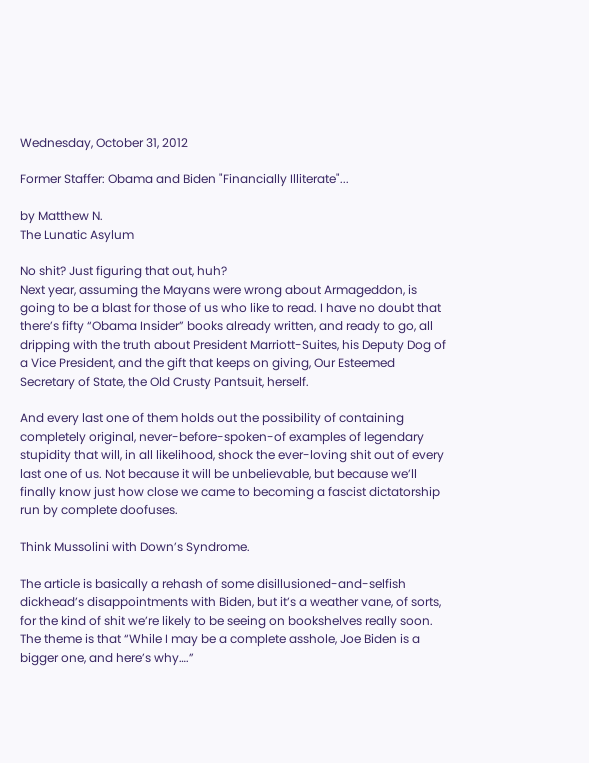Wednesday, October 31, 2012

Former Staffer: Obama and Biden "Financially Illiterate"...

by Matthew N.
The Lunatic Asylum

No shit? Just figuring that out, huh?
Next year, assuming the Mayans were wrong about Armageddon, is going to be a blast for those of us who like to read. I have no doubt that there’s fifty “Obama Insider” books already written, and ready to go, all dripping with the truth about President Marriott-Suites, his Deputy Dog of a Vice President, and the gift that keeps on giving, Our Esteemed Secretary of State, the Old Crusty Pantsuit, herself.

And every last one of them holds out the possibility of containing completely original, never-before-spoken-of examples of legendary stupidity that will, in all likelihood, shock the ever-loving shit out of every last one of us. Not because it will be unbelievable, but because we’ll finally know just how close we came to becoming a fascist dictatorship run by complete doofuses.

Think Mussolini with Down’s Syndrome.

The article is basically a rehash of some disillusioned-and-selfish dickhead’s disappointments with Biden, but it’s a weather vane, of sorts, for the kind of shit we’re likely to be seeing on bookshelves really soon. The theme is that “While I may be a complete asshole, Joe Biden is a bigger one, and here’s why….”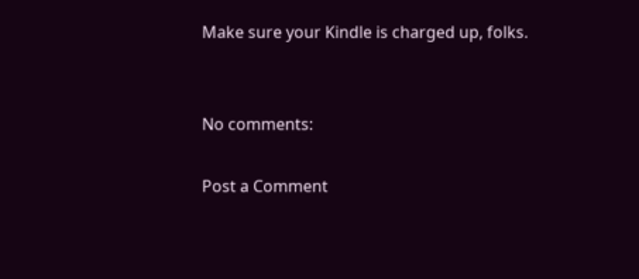Make sure your Kindle is charged up, folks.


No comments:

Post a Comment